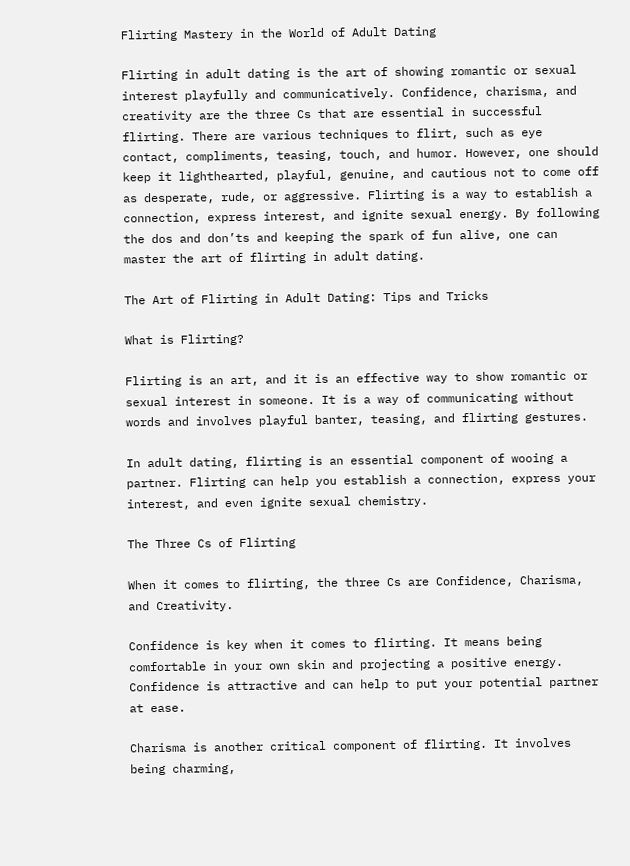Flirting Mastery in the World of Adult Dating

Flirting in adult dating is the art of showing romantic or sexual interest playfully and communicatively. Confidence, charisma, and creativity are the three Cs that are essential in successful flirting. There are various techniques to flirt, such as eye contact, compliments, teasing, touch, and humor. However, one should keep it lighthearted, playful, genuine, and cautious not to come off as desperate, rude, or aggressive. Flirting is a way to establish a connection, express interest, and ignite sexual energy. By following the dos and don’ts and keeping the spark of fun alive, one can master the art of flirting in adult dating.

The Art of Flirting in Adult Dating: Tips and Tricks

What is Flirting?

Flirting is an art, and it is an effective way to show romantic or sexual interest in someone. It is a way of communicating without words and involves playful banter, teasing, and flirting gestures.

In adult dating, flirting is an essential component of wooing a partner. Flirting can help you establish a connection, express your interest, and even ignite sexual chemistry.

The Three Cs of Flirting

When it comes to flirting, the three Cs are Confidence, Charisma, and Creativity.

Confidence is key when it comes to flirting. It means being comfortable in your own skin and projecting a positive energy. Confidence is attractive and can help to put your potential partner at ease.

Charisma is another critical component of flirting. It involves being charming,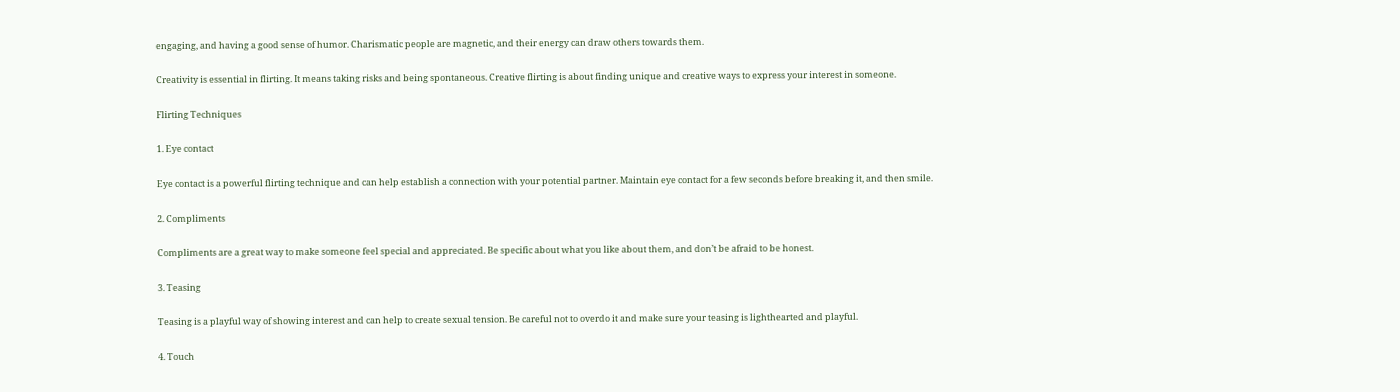engaging, and having a good sense of humor. Charismatic people are magnetic, and their energy can draw others towards them.

Creativity is essential in flirting. It means taking risks and being spontaneous. Creative flirting is about finding unique and creative ways to express your interest in someone.

Flirting Techniques

1. Eye contact

Eye contact is a powerful flirting technique and can help establish a connection with your potential partner. Maintain eye contact for a few seconds before breaking it, and then smile.

2. Compliments

Compliments are a great way to make someone feel special and appreciated. Be specific about what you like about them, and don’t be afraid to be honest.

3. Teasing

Teasing is a playful way of showing interest and can help to create sexual tension. Be careful not to overdo it and make sure your teasing is lighthearted and playful.

4. Touch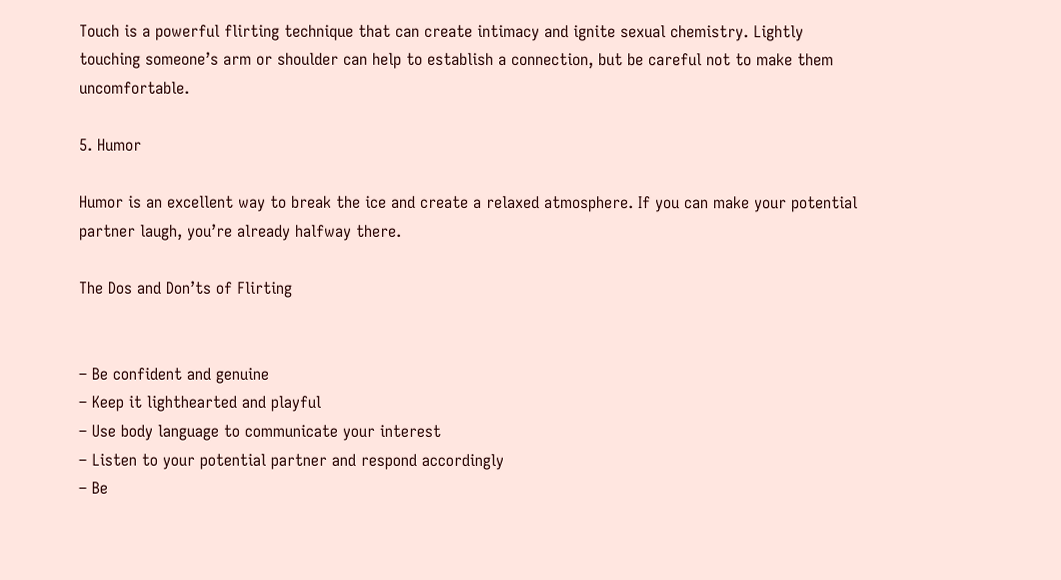Touch is a powerful flirting technique that can create intimacy and ignite sexual chemistry. Lightly touching someone’s arm or shoulder can help to establish a connection, but be careful not to make them uncomfortable.

5. Humor

Humor is an excellent way to break the ice and create a relaxed atmosphere. If you can make your potential partner laugh, you’re already halfway there.

The Dos and Don’ts of Flirting


– Be confident and genuine
– Keep it lighthearted and playful
– Use body language to communicate your interest
– Listen to your potential partner and respond accordingly
– Be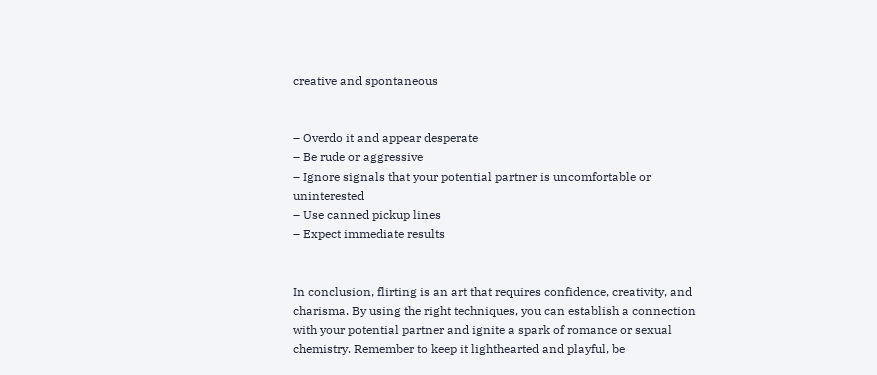creative and spontaneous


– Overdo it and appear desperate
– Be rude or aggressive
– Ignore signals that your potential partner is uncomfortable or uninterested
– Use canned pickup lines
– Expect immediate results


In conclusion, flirting is an art that requires confidence, creativity, and charisma. By using the right techniques, you can establish a connection with your potential partner and ignite a spark of romance or sexual chemistry. Remember to keep it lighthearted and playful, be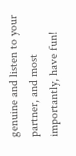genuine and listen to your partner, and most importantly, have fun!